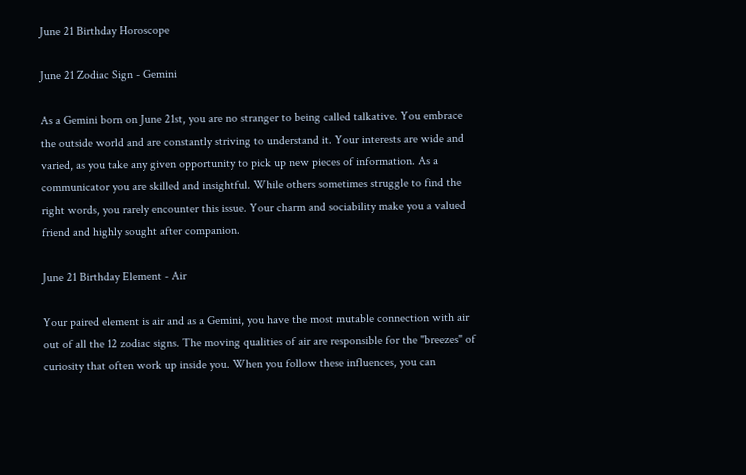June 21 Birthday Horoscope

June 21 Zodiac Sign - Gemini

As a Gemini born on June 21st, you are no stranger to being called talkative. You embrace the outside world and are constantly striving to understand it. Your interests are wide and varied, as you take any given opportunity to pick up new pieces of information. As a communicator you are skilled and insightful. While others sometimes struggle to find the right words, you rarely encounter this issue. Your charm and sociability make you a valued friend and highly sought after companion.

June 21 Birthday Element - Air

Your paired element is air and as a Gemini, you have the most mutable connection with air out of all the 12 zodiac signs. The moving qualities of air are responsible for the "breezes" of curiosity that often work up inside you. When you follow these influences, you can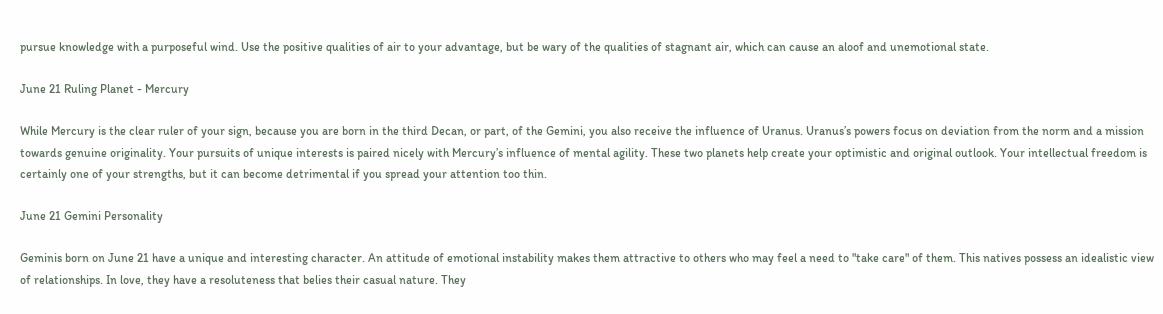pursue knowledge with a purposeful wind. Use the positive qualities of air to your advantage, but be wary of the qualities of stagnant air, which can cause an aloof and unemotional state.

June 21 Ruling Planet - Mercury

While Mercury is the clear ruler of your sign, because you are born in the third Decan, or part, of the Gemini, you also receive the influence of Uranus. Uranus’s powers focus on deviation from the norm and a mission towards genuine originality. Your pursuits of unique interests is paired nicely with Mercury’s influence of mental agility. These two planets help create your optimistic and original outlook. Your intellectual freedom is certainly one of your strengths, but it can become detrimental if you spread your attention too thin.

June 21 Gemini Personality

Geminis born on June 21 have a unique and interesting character. An attitude of emotional instability makes them attractive to others who may feel a need to "take care" of them. This natives possess an idealistic view of relationships. In love, they have a resoluteness that belies their casual nature. They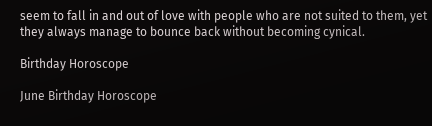seem to fall in and out of love with people who are not suited to them, yet they always manage to bounce back without becoming cynical.

Birthday Horoscope

June Birthday Horoscope